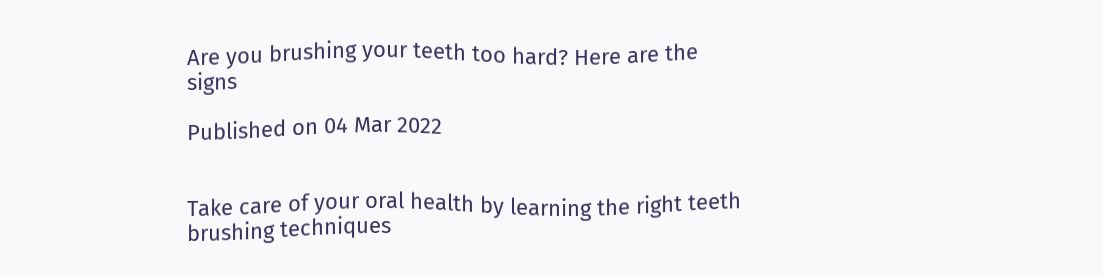Are you brushing your teeth too hard? Here are the signs

Published on 04 Mar 2022


Take care of your oral health by learning the right teeth brushing techniques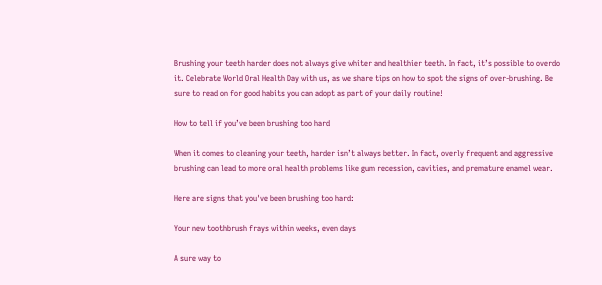Brushing your teeth harder does not always give whiter and healthier teeth. In fact, it’s possible to overdo it. Celebrate World Oral Health Day with us, as we share tips on how to spot the signs of over-brushing. Be sure to read on for good habits you can adopt as part of your daily routine!

How to tell if you’ve been brushing too hard

When it comes to cleaning your teeth, harder isn’t always better. In fact, overly frequent and aggressive brushing can lead to more oral health problems like gum recession, cavities, and premature enamel wear.

Here are signs that you've been brushing too hard:

Your new toothbrush frays within weeks, even days

A sure way to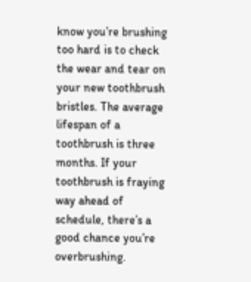know you’re brushing too hard is to check the wear and tear on your new toothbrush bristles. The average lifespan of a toothbrush is three months. If your toothbrush is fraying way ahead of schedule, there’s a good chance you’re overbrushing.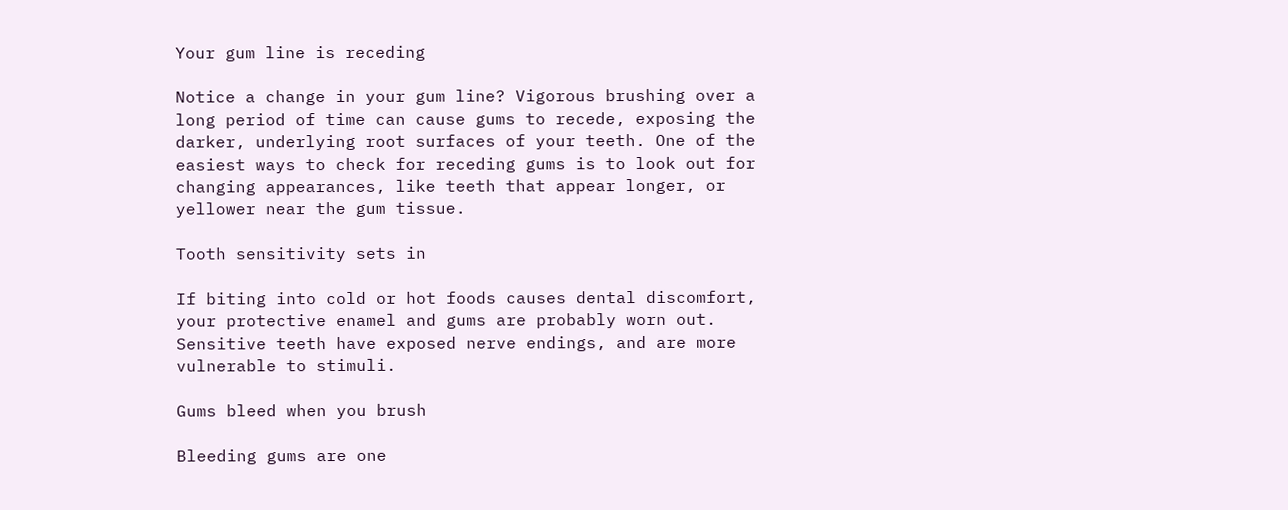Your gum line is receding

Notice a change in your gum line? Vigorous brushing over a long period of time can cause gums to recede, exposing the darker, underlying root surfaces of your teeth. One of the easiest ways to check for receding gums is to look out for changing appearances, like teeth that appear longer, or yellower near the gum tissue.

Tooth sensitivity sets in

If biting into cold or hot foods causes dental discomfort, your protective enamel and gums are probably worn out. Sensitive teeth have exposed nerve endings, and are more vulnerable to stimuli.

Gums bleed when you brush

Bleeding gums are one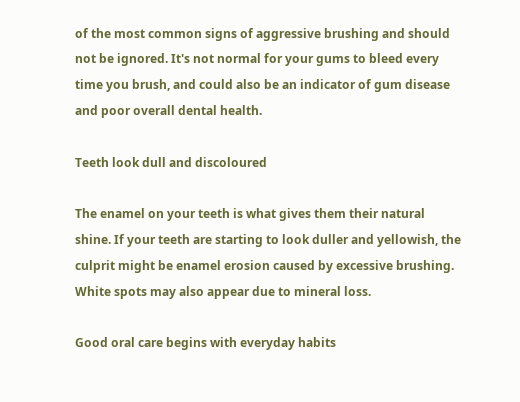of the most common signs of aggressive brushing and should not be ignored. It's not normal for your gums to bleed every time you brush, and could also be an indicator of gum disease and poor overall dental health.

Teeth look dull and discoloured

The enamel on your teeth is what gives them their natural shine. If your teeth are starting to look duller and yellowish, the culprit might be enamel erosion caused by excessive brushing. White spots may also appear due to mineral loss.

Good oral care begins with everyday habits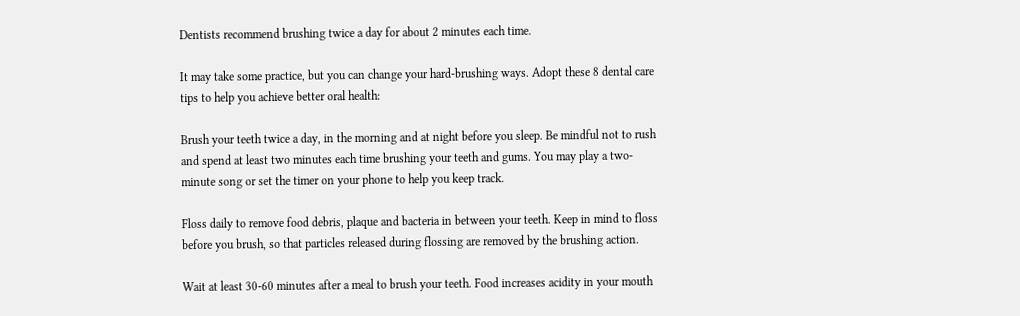Dentists recommend brushing twice a day for about 2 minutes each time.

It may take some practice, but you can change your hard-brushing ways. Adopt these 8 dental care tips to help you achieve better oral health:

Brush your teeth twice a day, in the morning and at night before you sleep. Be mindful not to rush and spend at least two minutes each time brushing your teeth and gums. You may play a two-minute song or set the timer on your phone to help you keep track.

Floss daily to remove food debris, plaque and bacteria in between your teeth. Keep in mind to floss before you brush, so that particles released during flossing are removed by the brushing action.

Wait at least 30-60 minutes after a meal to brush your teeth. Food increases acidity in your mouth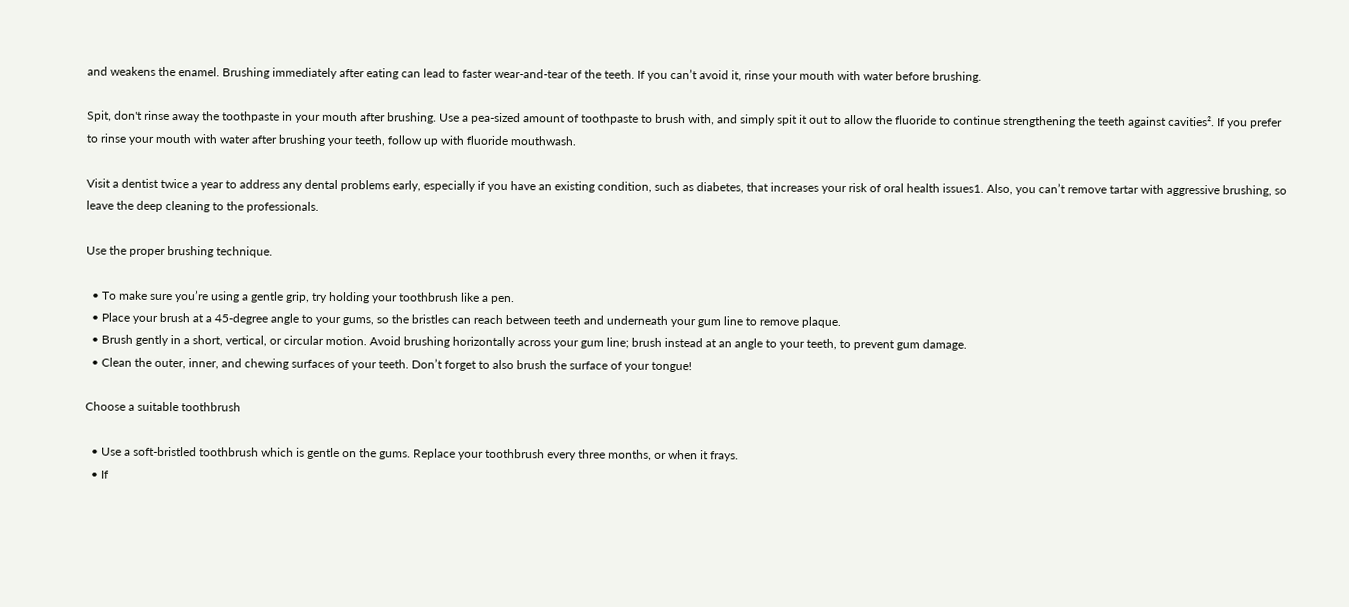and weakens the enamel. Brushing immediately after eating can lead to faster wear-and-tear of the teeth. If you can’t avoid it, rinse your mouth with water before brushing.

Spit, don't rinse away the toothpaste in your mouth after brushing. Use a pea-sized amount of toothpaste to brush with, and simply spit it out to allow the fluoride to continue strengthening the teeth against cavities². If you prefer to rinse your mouth with water after brushing your teeth, follow up with fluoride mouthwash.

Visit a dentist twice a year to address any dental problems early, especially if you have an existing condition, such as diabetes, that increases your risk of oral health issues1. Also, you can’t remove tartar with aggressive brushing, so leave the deep cleaning to the professionals.

Use the proper brushing technique.

  • To make sure you’re using a gentle grip, try holding your toothbrush like a pen.
  • Place your brush at a 45-degree angle to your gums, so the bristles can reach between teeth and underneath your gum line to remove plaque.
  • Brush gently in a short, vertical, or circular motion. Avoid brushing horizontally across your gum line; brush instead at an angle to your teeth, to prevent gum damage.
  • Clean the outer, inner, and chewing surfaces of your teeth. Don’t forget to also brush the surface of your tongue!

Choose a suitable toothbrush

  • Use a soft-bristled toothbrush which is gentle on the gums. Replace your toothbrush every three months, or when it frays.
  • If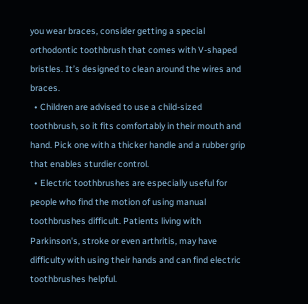you wear braces, consider getting a special orthodontic toothbrush that comes with V-shaped bristles. It’s designed to clean around the wires and braces.
  • Children are advised to use a child-sized toothbrush, so it fits comfortably in their mouth and hand. Pick one with a thicker handle and a rubber grip that enables sturdier control.
  • Electric toothbrushes are especially useful for people who find the motion of using manual toothbrushes difficult. Patients living with Parkinson's, stroke or even arthritis, may have difficulty with using their hands and can find electric toothbrushes helpful.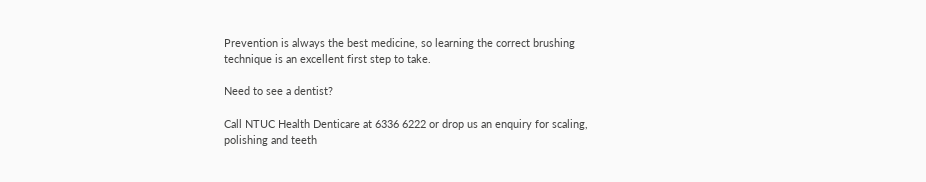Prevention is always the best medicine, so learning the correct brushing technique is an excellent first step to take.

Need to see a dentist?

Call NTUC Health Denticare at 6336 6222 or drop us an enquiry for scaling, polishing and teeth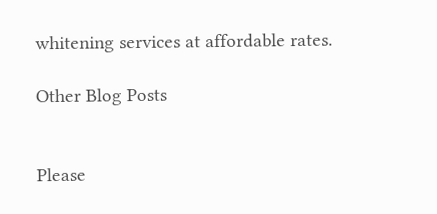whitening services at affordable rates.

Other Blog Posts


Please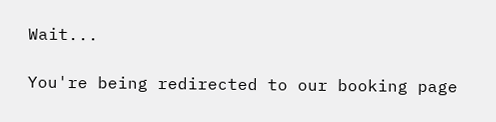Wait...

You're being redirected to our booking page